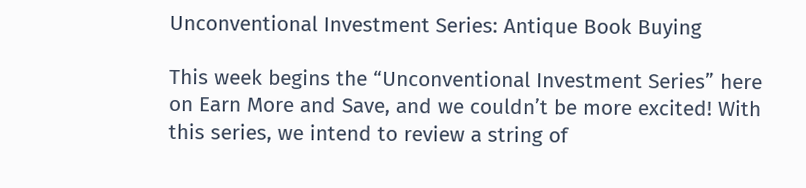Unconventional Investment Series: Antique Book Buying

This week begins the “Unconventional Investment Series” here on Earn More and Save, and we couldn’t be more excited! With this series, we intend to review a string of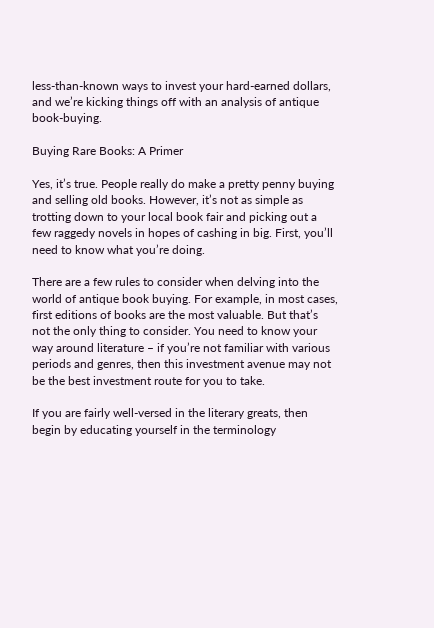less-than-known ways to invest your hard-earned dollars, and we’re kicking things off with an analysis of antique book-buying.

Buying Rare Books: A Primer

Yes, it’s true. People really do make a pretty penny buying and selling old books. However, it’s not as simple as trotting down to your local book fair and picking out a few raggedy novels in hopes of cashing in big. First, you’ll need to know what you’re doing.

There are a few rules to consider when delving into the world of antique book buying. For example, in most cases, first editions of books are the most valuable. But that’s not the only thing to consider. You need to know your way around literature – if you’re not familiar with various periods and genres, then this investment avenue may not be the best investment route for you to take.

If you are fairly well-versed in the literary greats, then begin by educating yourself in the terminology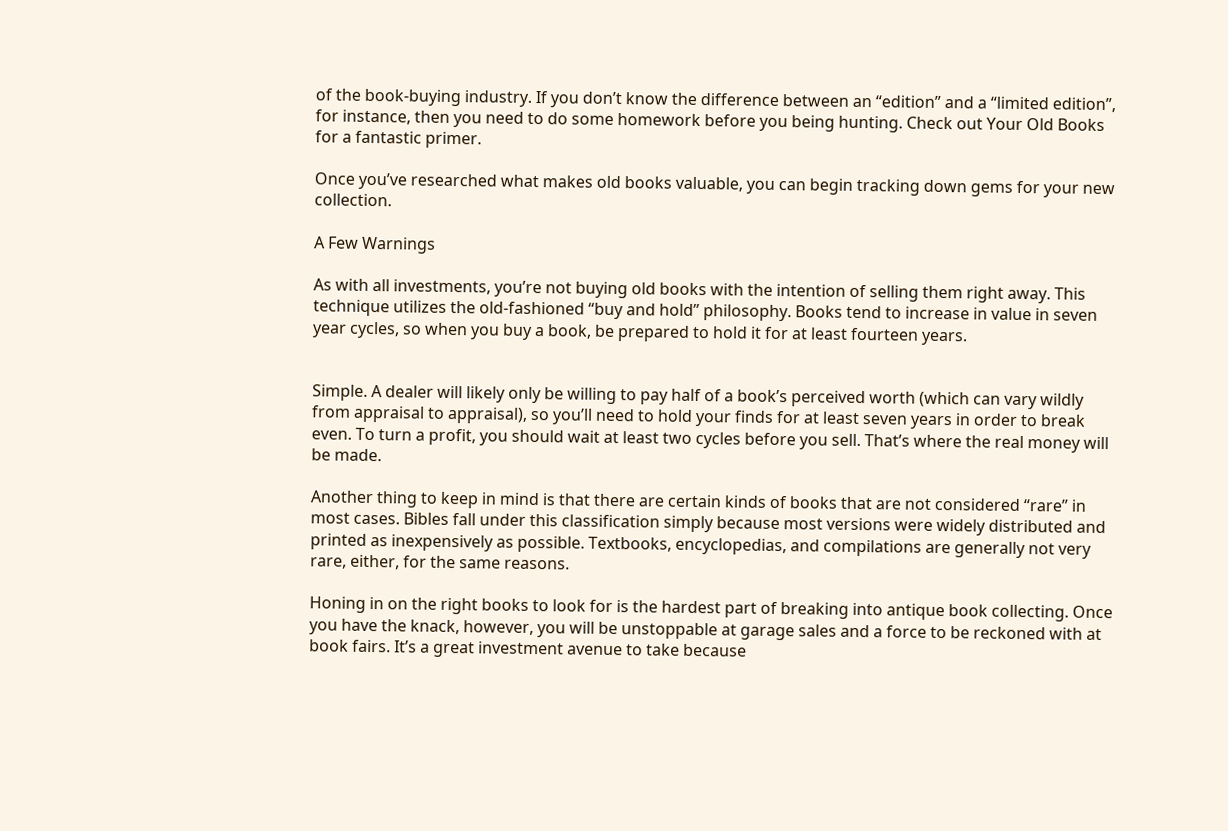of the book-buying industry. If you don’t know the difference between an “edition” and a “limited edition”, for instance, then you need to do some homework before you being hunting. Check out Your Old Books for a fantastic primer.

Once you’ve researched what makes old books valuable, you can begin tracking down gems for your new collection.

A Few Warnings

As with all investments, you’re not buying old books with the intention of selling them right away. This technique utilizes the old-fashioned “buy and hold” philosophy. Books tend to increase in value in seven year cycles, so when you buy a book, be prepared to hold it for at least fourteen years.


Simple. A dealer will likely only be willing to pay half of a book’s perceived worth (which can vary wildly from appraisal to appraisal), so you’ll need to hold your finds for at least seven years in order to break even. To turn a profit, you should wait at least two cycles before you sell. That’s where the real money will be made.

Another thing to keep in mind is that there are certain kinds of books that are not considered “rare” in most cases. Bibles fall under this classification simply because most versions were widely distributed and printed as inexpensively as possible. Textbooks, encyclopedias, and compilations are generally not very rare, either, for the same reasons.

Honing in on the right books to look for is the hardest part of breaking into antique book collecting. Once you have the knack, however, you will be unstoppable at garage sales and a force to be reckoned with at book fairs. It’s a great investment avenue to take because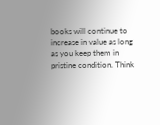books will continue to increase in value as long as you keep them in pristine condition. Think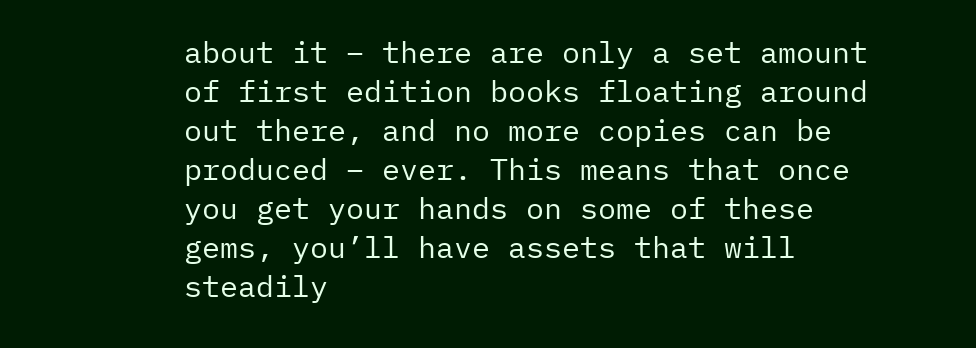about it – there are only a set amount of first edition books floating around out there, and no more copies can be produced – ever. This means that once you get your hands on some of these gems, you’ll have assets that will steadily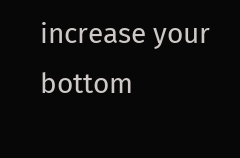increase your bottom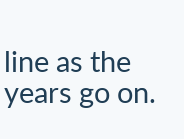line as the years go on.